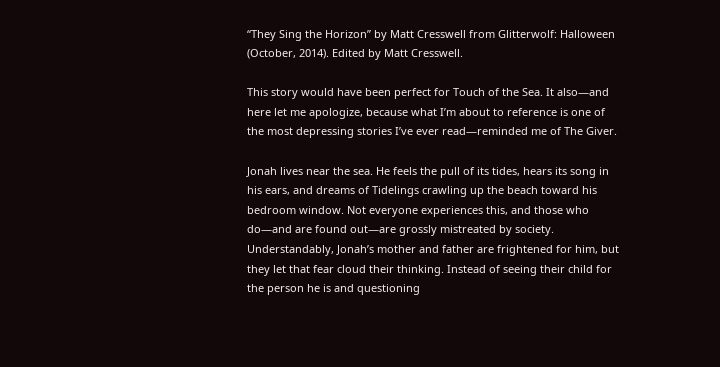“They Sing the Horizon” by Matt Cresswell from Glitterwolf: Halloween (October, 2014). Edited by Matt Cresswell.

This story would have been perfect for Touch of the Sea. It also—and here let me apologize, because what I’m about to reference is one of the most depressing stories I’ve ever read—reminded me of The Giver.

Jonah lives near the sea. He feels the pull of its tides, hears its song in his ears, and dreams of Tidelings crawling up the beach toward his bedroom window. Not everyone experiences this, and those who do—and are found out—are grossly mistreated by society. Understandably, Jonah’s mother and father are frightened for him, but they let that fear cloud their thinking. Instead of seeing their child for the person he is and questioning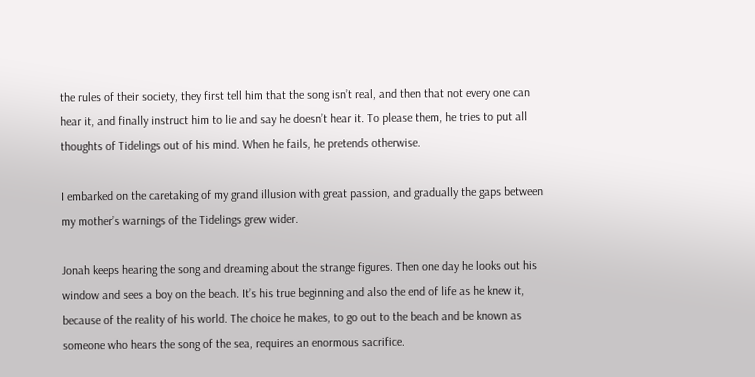the rules of their society, they first tell him that the song isn’t real, and then that not every one can hear it, and finally instruct him to lie and say he doesn’t hear it. To please them, he tries to put all thoughts of Tidelings out of his mind. When he fails, he pretends otherwise.

I embarked on the caretaking of my grand illusion with great passion, and gradually the gaps between my mother’s warnings of the Tidelings grew wider.

Jonah keeps hearing the song and dreaming about the strange figures. Then one day he looks out his window and sees a boy on the beach. It’s his true beginning and also the end of life as he knew it, because of the reality of his world. The choice he makes, to go out to the beach and be known as someone who hears the song of the sea, requires an enormous sacrifice.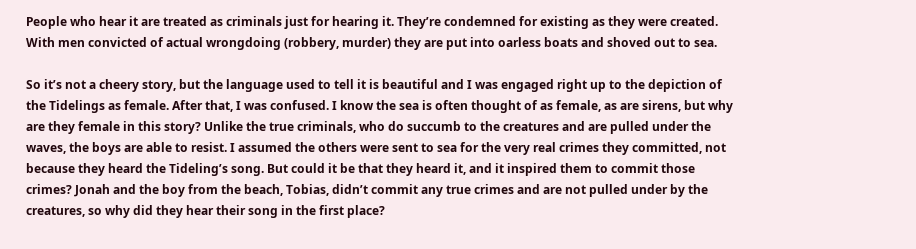People who hear it are treated as criminals just for hearing it. They’re condemned for existing as they were created. With men convicted of actual wrongdoing (robbery, murder) they are put into oarless boats and shoved out to sea.

So it’s not a cheery story, but the language used to tell it is beautiful and I was engaged right up to the depiction of the Tidelings as female. After that, I was confused. I know the sea is often thought of as female, as are sirens, but why are they female in this story? Unlike the true criminals, who do succumb to the creatures and are pulled under the waves, the boys are able to resist. I assumed the others were sent to sea for the very real crimes they committed, not because they heard the Tideling’s song. But could it be that they heard it, and it inspired them to commit those crimes? Jonah and the boy from the beach, Tobias, didn’t commit any true crimes and are not pulled under by the creatures, so why did they hear their song in the first place?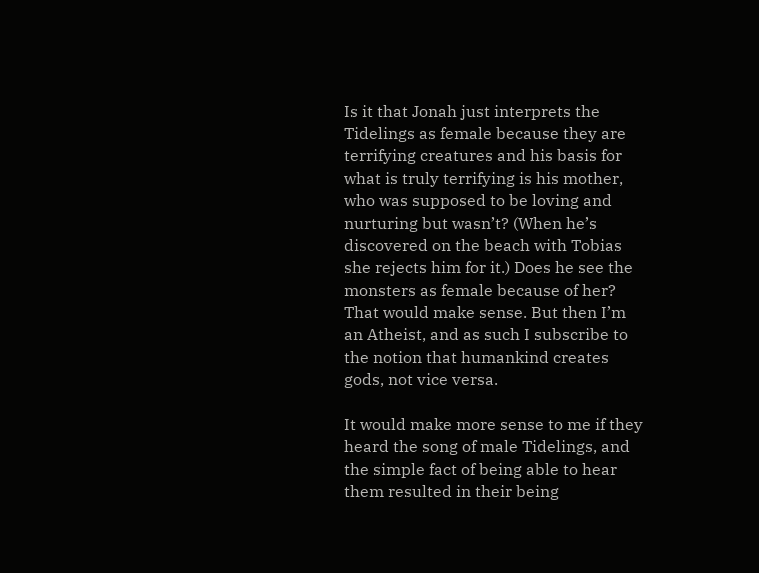Is it that Jonah just interprets the Tidelings as female because they are terrifying creatures and his basis for what is truly terrifying is his mother, who was supposed to be loving and nurturing but wasn’t? (When he’s discovered on the beach with Tobias she rejects him for it.) Does he see the monsters as female because of her? That would make sense. But then I’m an Atheist, and as such I subscribe to the notion that humankind creates gods, not vice versa.

It would make more sense to me if they heard the song of male Tidelings, and the simple fact of being able to hear them resulted in their being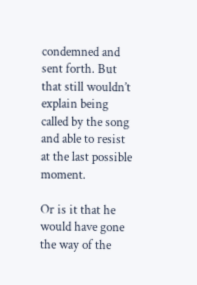condemned and sent forth. But that still wouldn’t explain being called by the song and able to resist at the last possible moment.

Or is it that he would have gone the way of the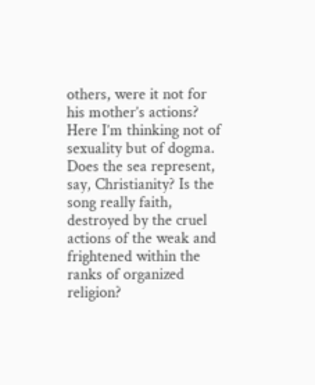others, were it not for his mother’s actions? Here I’m thinking not of sexuality but of dogma. Does the sea represent, say, Christianity? Is the song really faith, destroyed by the cruel actions of the weak and frightened within the ranks of organized religion?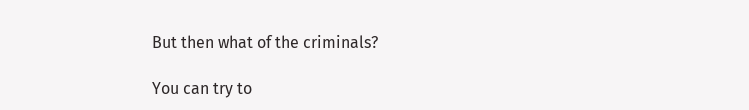But then what of the criminals?

You can try to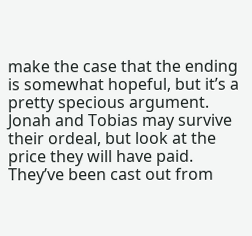make the case that the ending is somewhat hopeful, but it’s a pretty specious argument. Jonah and Tobias may survive their ordeal, but look at the price they will have paid. They’ve been cast out from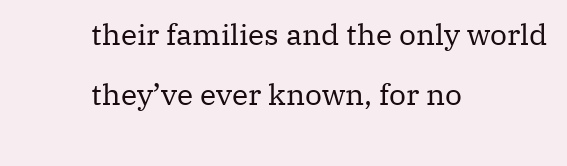their families and the only world they’ve ever known, for no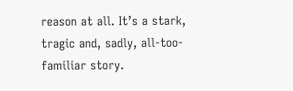reason at all. It’s a stark, tragic and, sadly, all-too-familiar story.